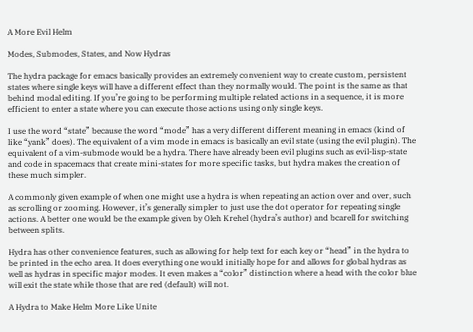A More Evil Helm

Modes, Submodes, States, and Now Hydras

The hydra package for emacs basically provides an extremely convenient way to create custom, persistent states where single keys will have a different effect than they normally would. The point is the same as that behind modal editing. If you’re going to be performing multiple related actions in a sequence, it is more efficient to enter a state where you can execute those actions using only single keys.

I use the word “state” because the word “mode” has a very different different meaning in emacs (kind of like “yank” does). The equivalent of a vim mode in emacs is basically an evil state (using the evil plugin). The equivalent of a vim-submode would be a hydra. There have already been evil plugins such as evil-lisp-state and code in spacemacs that create mini-states for more specific tasks, but hydra makes the creation of these much simpler.

A commonly given example of when one might use a hydra is when repeating an action over and over, such as scrolling or zooming. However, it’s generally simpler to just use the dot operator for repeating single actions. A better one would be the example given by Oleh Krehel (hydra’s author) and bcarell for switching between splits.

Hydra has other convenience features, such as allowing for help text for each key or “head” in the hydra to be printed in the echo area. It does everything one would initially hope for and allows for global hydras as well as hydras in specific major modes. It even makes a “color” distinction where a head with the color blue will exit the state while those that are red (default) will not.

A Hydra to Make Helm More Like Unite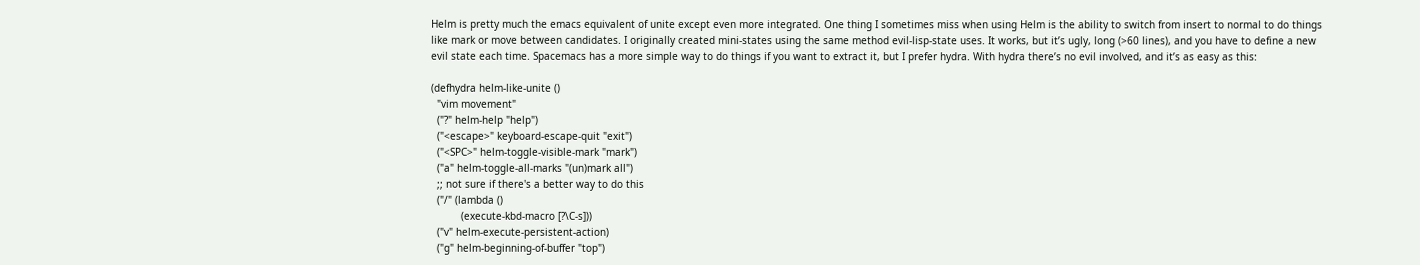Helm is pretty much the emacs equivalent of unite except even more integrated. One thing I sometimes miss when using Helm is the ability to switch from insert to normal to do things like mark or move between candidates. I originally created mini-states using the same method evil-lisp-state uses. It works, but it’s ugly, long (>60 lines), and you have to define a new evil state each time. Spacemacs has a more simple way to do things if you want to extract it, but I prefer hydra. With hydra there’s no evil involved, and it’s as easy as this:

(defhydra helm-like-unite ()
  "vim movement"
  ("?" helm-help "help")
  ("<escape>" keyboard-escape-quit "exit")
  ("<SPC>" helm-toggle-visible-mark "mark")
  ("a" helm-toggle-all-marks "(un)mark all")
  ;; not sure if there's a better way to do this
  ("/" (lambda ()
          (execute-kbd-macro [?\C-s]))
  ("v" helm-execute-persistent-action)
  ("g" helm-beginning-of-buffer "top")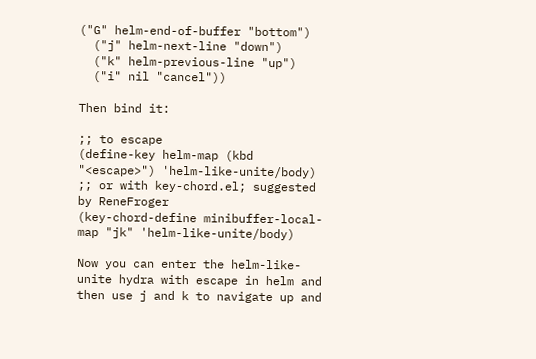("G" helm-end-of-buffer "bottom")
  ("j" helm-next-line "down")
  ("k" helm-previous-line "up")
  ("i" nil "cancel"))

Then bind it:

;; to escape
(define-key helm-map (kbd "<escape>") 'helm-like-unite/body)
;; or with key-chord.el; suggested by ReneFroger
(key-chord-define minibuffer-local-map "jk" 'helm-like-unite/body)

Now you can enter the helm-like-unite hydra with escape in helm and then use j and k to navigate up and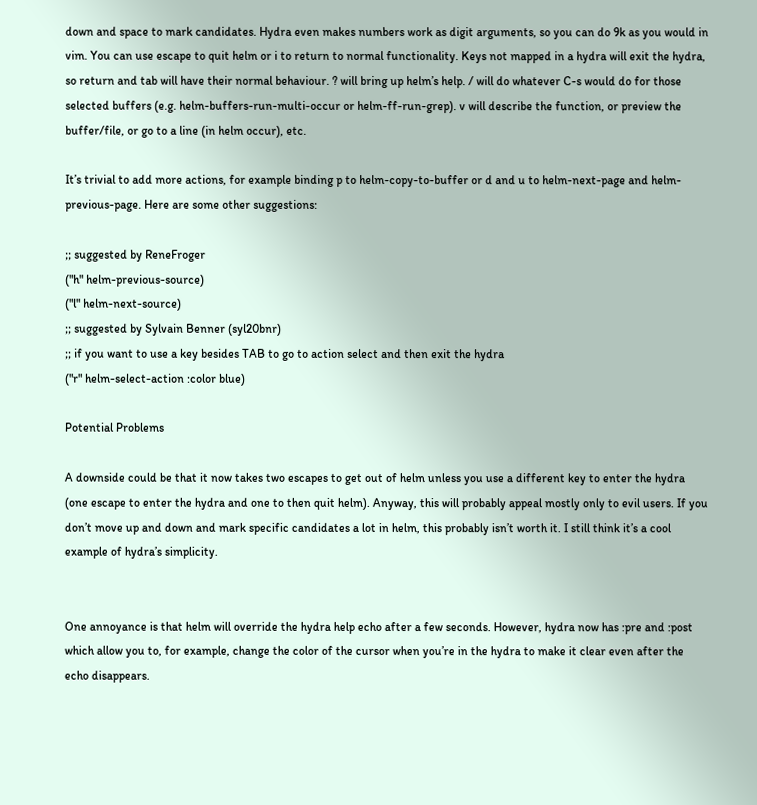down and space to mark candidates. Hydra even makes numbers work as digit arguments, so you can do 9k as you would in vim. You can use escape to quit helm or i to return to normal functionality. Keys not mapped in a hydra will exit the hydra, so return and tab will have their normal behaviour. ? will bring up helm’s help. / will do whatever C-s would do for those selected buffers (e.g. helm-buffers-run-multi-occur or helm-ff-run-grep). v will describe the function, or preview the buffer/file, or go to a line (in helm occur), etc.

It’s trivial to add more actions, for example binding p to helm-copy-to-buffer or d and u to helm-next-page and helm-previous-page. Here are some other suggestions:

;; suggested by ReneFroger
("h" helm-previous-source)
("l" helm-next-source)
;; suggested by Sylvain Benner (syl20bnr)
;; if you want to use a key besides TAB to go to action select and then exit the hydra
("r" helm-select-action :color blue)

Potential Problems

A downside could be that it now takes two escapes to get out of helm unless you use a different key to enter the hydra (one escape to enter the hydra and one to then quit helm). Anyway, this will probably appeal mostly only to evil users. If you don’t move up and down and mark specific candidates a lot in helm, this probably isn’t worth it. I still think it’s a cool example of hydra’s simplicity.


One annoyance is that helm will override the hydra help echo after a few seconds. However, hydra now has :pre and :post which allow you to, for example, change the color of the cursor when you’re in the hydra to make it clear even after the echo disappears.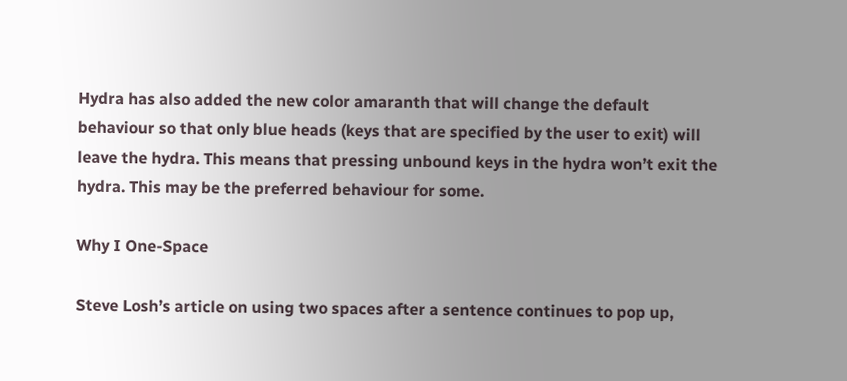Hydra has also added the new color amaranth that will change the default behaviour so that only blue heads (keys that are specified by the user to exit) will leave the hydra. This means that pressing unbound keys in the hydra won’t exit the hydra. This may be the preferred behaviour for some.

Why I One-Space

Steve Losh’s article on using two spaces after a sentence continues to pop up,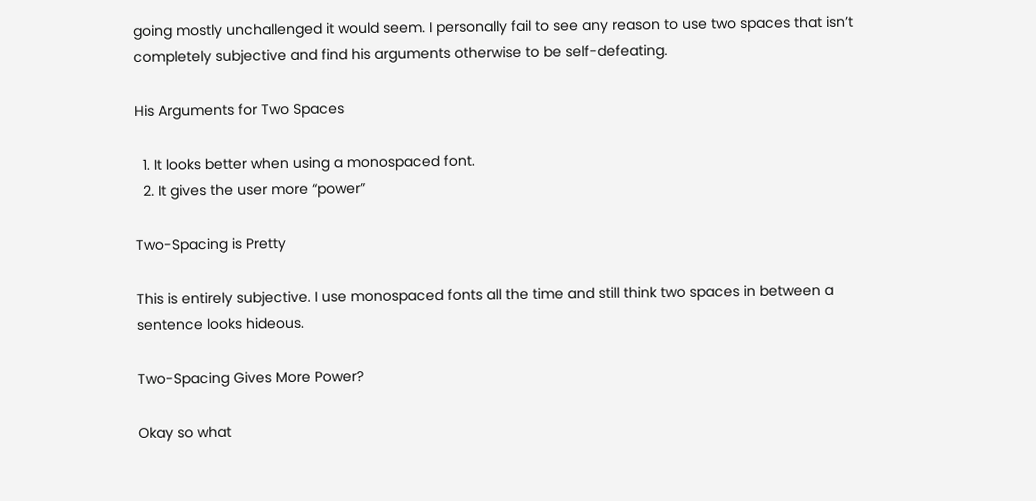going mostly unchallenged it would seem. I personally fail to see any reason to use two spaces that isn’t completely subjective and find his arguments otherwise to be self-defeating.

His Arguments for Two Spaces

  1. It looks better when using a monospaced font.
  2. It gives the user more “power”

Two-Spacing is Pretty

This is entirely subjective. I use monospaced fonts all the time and still think two spaces in between a sentence looks hideous.

Two-Spacing Gives More Power?

Okay so what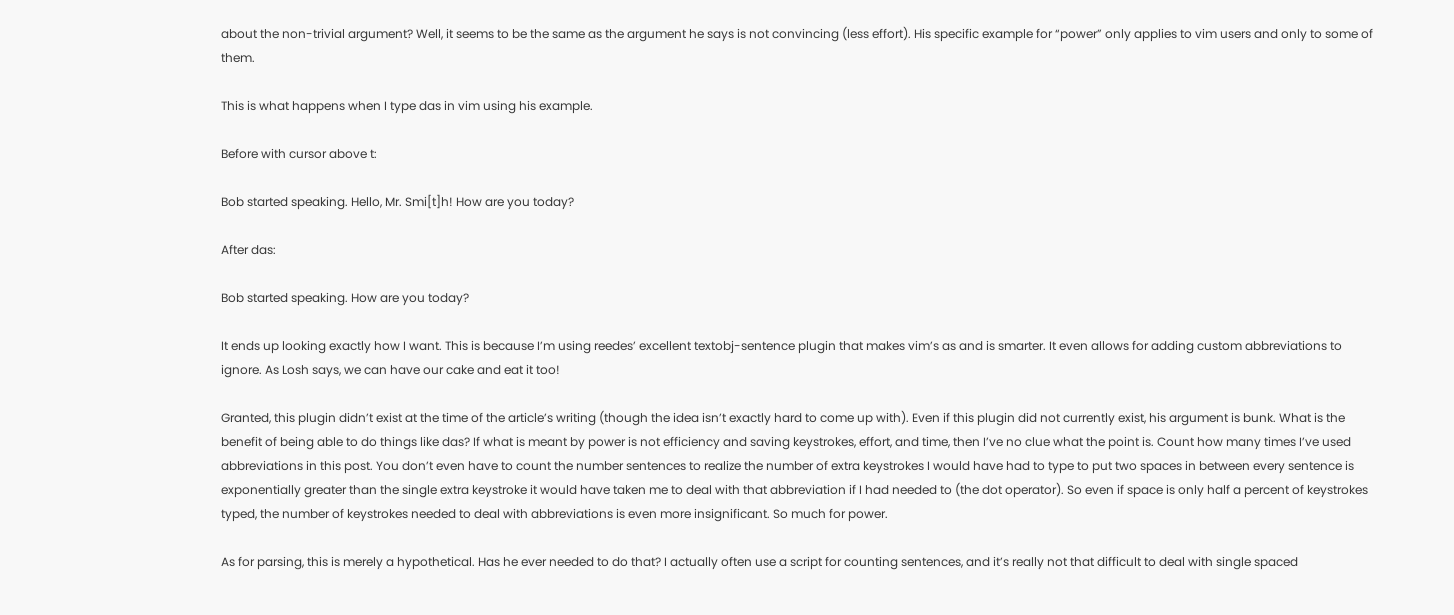about the non-trivial argument? Well, it seems to be the same as the argument he says is not convincing (less effort). His specific example for “power” only applies to vim users and only to some of them.

This is what happens when I type das in vim using his example.

Before with cursor above t:

Bob started speaking. Hello, Mr. Smi[t]h! How are you today?

After das:

Bob started speaking. How are you today?

It ends up looking exactly how I want. This is because I’m using reedes’ excellent textobj-sentence plugin that makes vim’s as and is smarter. It even allows for adding custom abbreviations to ignore. As Losh says, we can have our cake and eat it too!

Granted, this plugin didn’t exist at the time of the article’s writing (though the idea isn’t exactly hard to come up with). Even if this plugin did not currently exist, his argument is bunk. What is the benefit of being able to do things like das? If what is meant by power is not efficiency and saving keystrokes, effort, and time, then I’ve no clue what the point is. Count how many times I’ve used abbreviations in this post. You don’t even have to count the number sentences to realize the number of extra keystrokes I would have had to type to put two spaces in between every sentence is exponentially greater than the single extra keystroke it would have taken me to deal with that abbreviation if I had needed to (the dot operator). So even if space is only half a percent of keystrokes typed, the number of keystrokes needed to deal with abbreviations is even more insignificant. So much for power.

As for parsing, this is merely a hypothetical. Has he ever needed to do that? I actually often use a script for counting sentences, and it’s really not that difficult to deal with single spaced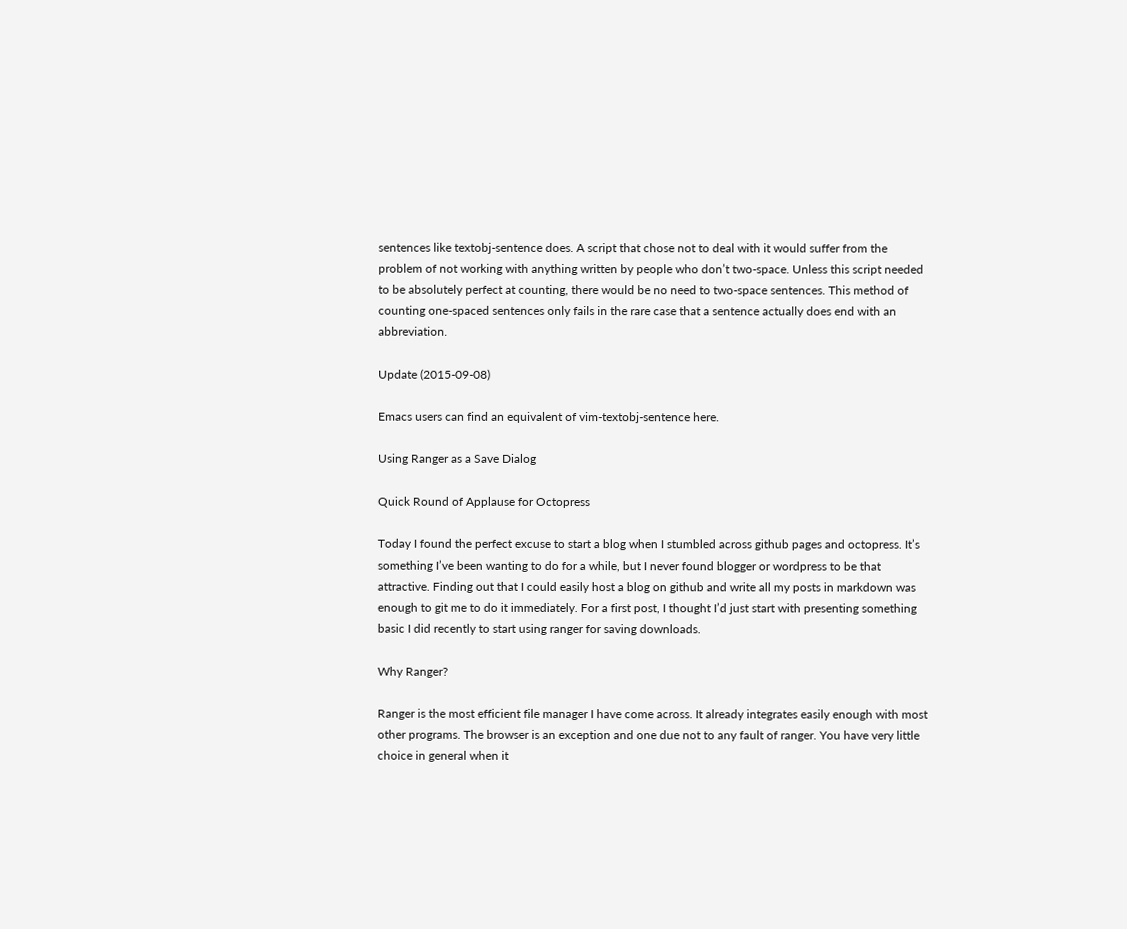sentences like textobj-sentence does. A script that chose not to deal with it would suffer from the problem of not working with anything written by people who don’t two-space. Unless this script needed to be absolutely perfect at counting, there would be no need to two-space sentences. This method of counting one-spaced sentences only fails in the rare case that a sentence actually does end with an abbreviation.

Update (2015-09-08)

Emacs users can find an equivalent of vim-textobj-sentence here.

Using Ranger as a Save Dialog

Quick Round of Applause for Octopress

Today I found the perfect excuse to start a blog when I stumbled across github pages and octopress. It’s something I’ve been wanting to do for a while, but I never found blogger or wordpress to be that attractive. Finding out that I could easily host a blog on github and write all my posts in markdown was enough to git me to do it immediately. For a first post, I thought I’d just start with presenting something basic I did recently to start using ranger for saving downloads.

Why Ranger?

Ranger is the most efficient file manager I have come across. It already integrates easily enough with most other programs. The browser is an exception and one due not to any fault of ranger. You have very little choice in general when it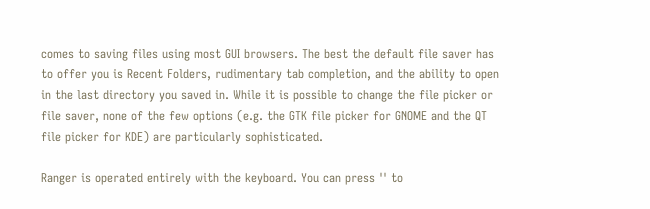comes to saving files using most GUI browsers. The best the default file saver has to offer you is Recent Folders, rudimentary tab completion, and the ability to open in the last directory you saved in. While it is possible to change the file picker or file saver, none of the few options (e.g. the GTK file picker for GNOME and the QT file picker for KDE) are particularly sophisticated.

Ranger is operated entirely with the keyboard. You can press '' to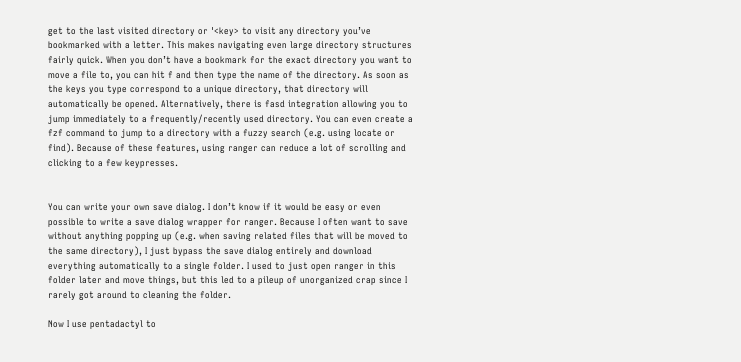get to the last visited directory or '<key> to visit any directory you’ve bookmarked with a letter. This makes navigating even large directory structures fairly quick. When you don’t have a bookmark for the exact directory you want to move a file to, you can hit f and then type the name of the directory. As soon as the keys you type correspond to a unique directory, that directory will automatically be opened. Alternatively, there is fasd integration allowing you to jump immediately to a frequently/recently used directory. You can even create a fzf command to jump to a directory with a fuzzy search (e.g. using locate or find). Because of these features, using ranger can reduce a lot of scrolling and clicking to a few keypresses.


You can write your own save dialog. I don’t know if it would be easy or even possible to write a save dialog wrapper for ranger. Because I often want to save without anything popping up (e.g. when saving related files that will be moved to the same directory), I just bypass the save dialog entirely and download everything automatically to a single folder. I used to just open ranger in this folder later and move things, but this led to a pileup of unorganized crap since I rarely got around to cleaning the folder.

Now I use pentadactyl to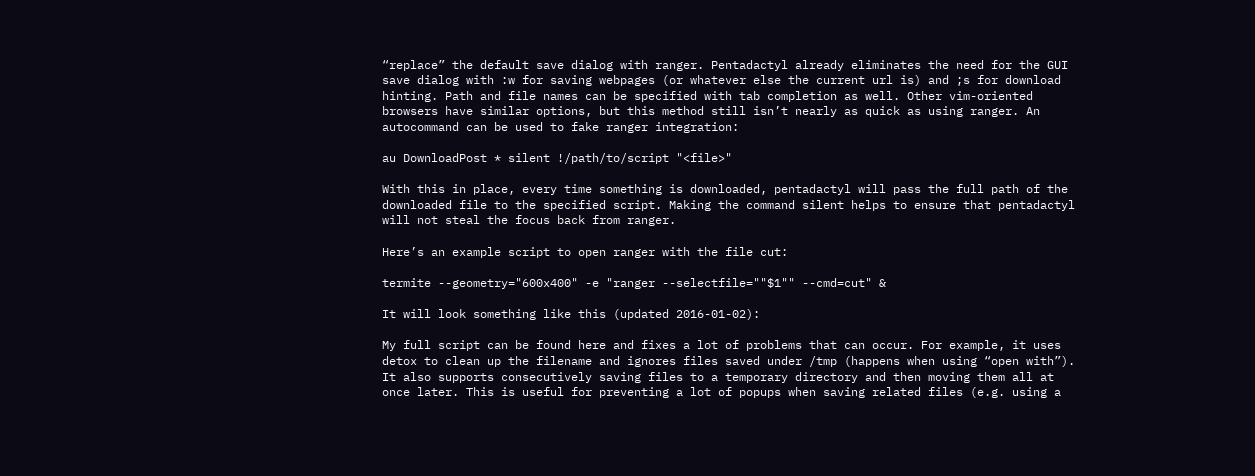“replace” the default save dialog with ranger. Pentadactyl already eliminates the need for the GUI save dialog with :w for saving webpages (or whatever else the current url is) and ;s for download hinting. Path and file names can be specified with tab completion as well. Other vim-oriented browsers have similar options, but this method still isn’t nearly as quick as using ranger. An autocommand can be used to fake ranger integration:

au DownloadPost * silent !/path/to/script "<file>"

With this in place, every time something is downloaded, pentadactyl will pass the full path of the downloaded file to the specified script. Making the command silent helps to ensure that pentadactyl will not steal the focus back from ranger.

Here’s an example script to open ranger with the file cut:

termite --geometry="600x400" -e "ranger --selectfile=""$1"" --cmd=cut" &

It will look something like this (updated 2016-01-02):

My full script can be found here and fixes a lot of problems that can occur. For example, it uses detox to clean up the filename and ignores files saved under /tmp (happens when using “open with”). It also supports consecutively saving files to a temporary directory and then moving them all at once later. This is useful for preventing a lot of popups when saving related files (e.g. using a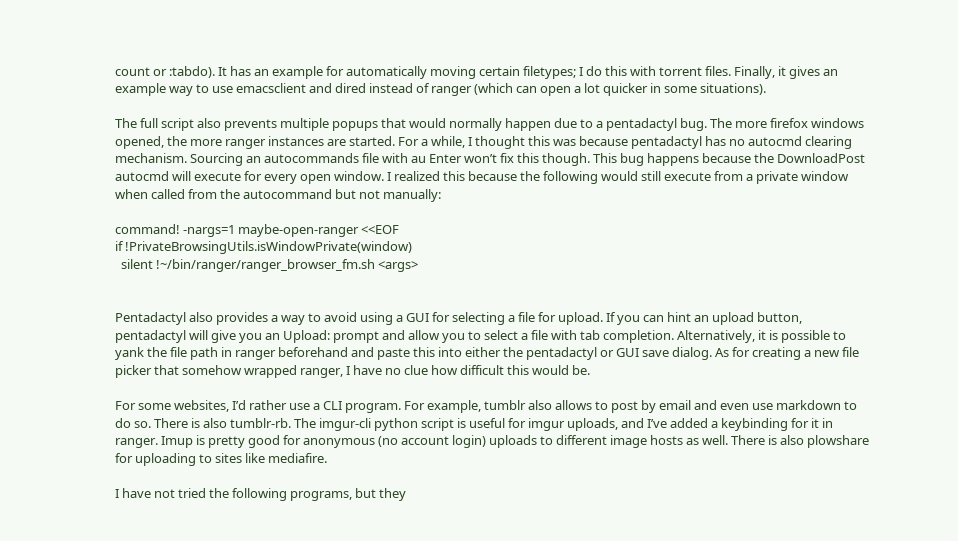count or :tabdo). It has an example for automatically moving certain filetypes; I do this with torrent files. Finally, it gives an example way to use emacsclient and dired instead of ranger (which can open a lot quicker in some situations).

The full script also prevents multiple popups that would normally happen due to a pentadactyl bug. The more firefox windows opened, the more ranger instances are started. For a while, I thought this was because pentadactyl has no autocmd clearing mechanism. Sourcing an autocommands file with au Enter won’t fix this though. This bug happens because the DownloadPost autocmd will execute for every open window. I realized this because the following would still execute from a private window when called from the autocommand but not manually:

command! -nargs=1 maybe-open-ranger <<EOF
if !PrivateBrowsingUtils.isWindowPrivate(window)
  silent !~/bin/ranger/ranger_browser_fm.sh <args>


Pentadactyl also provides a way to avoid using a GUI for selecting a file for upload. If you can hint an upload button, pentadactyl will give you an Upload: prompt and allow you to select a file with tab completion. Alternatively, it is possible to yank the file path in ranger beforehand and paste this into either the pentadactyl or GUI save dialog. As for creating a new file picker that somehow wrapped ranger, I have no clue how difficult this would be.

For some websites, I’d rather use a CLI program. For example, tumblr also allows to post by email and even use markdown to do so. There is also tumblr-rb. The imgur-cli python script is useful for imgur uploads, and I’ve added a keybinding for it in ranger. Imup is pretty good for anonymous (no account login) uploads to different image hosts as well. There is also plowshare for uploading to sites like mediafire.

I have not tried the following programs, but they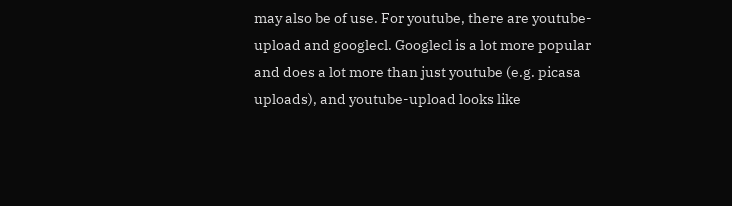may also be of use. For youtube, there are youtube-upload and googlecl. Googlecl is a lot more popular and does a lot more than just youtube (e.g. picasa uploads), and youtube-upload looks like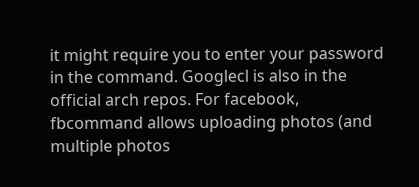it might require you to enter your password in the command. Googlecl is also in the official arch repos. For facebook, fbcommand allows uploading photos (and multiple photos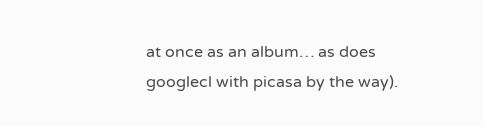at once as an album… as does googlecl with picasa by the way).